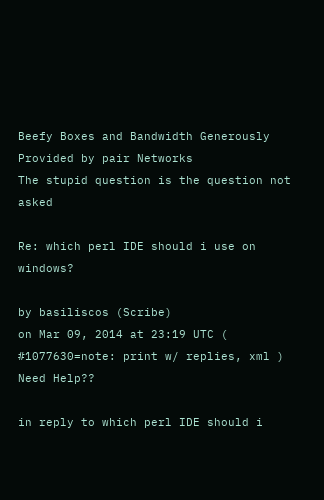Beefy Boxes and Bandwidth Generously Provided by pair Networks
The stupid question is the question not asked

Re: which perl IDE should i use on windows?

by basiliscos (Scribe)
on Mar 09, 2014 at 23:19 UTC ( #1077630=note: print w/ replies, xml ) Need Help??

in reply to which perl IDE should i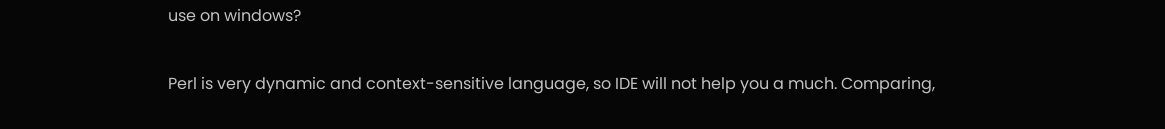use on windows?

Perl is very dynamic and context-sensitive language, so IDE will not help you a much. Comparing,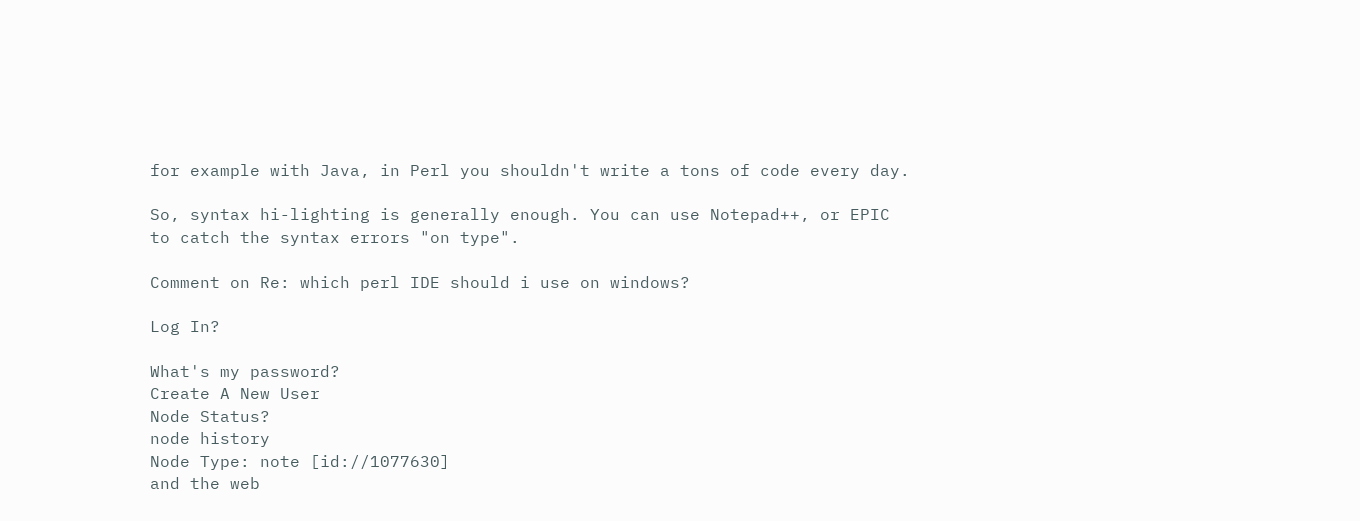for example with Java, in Perl you shouldn't write a tons of code every day.

So, syntax hi-lighting is generally enough. You can use Notepad++, or EPIC to catch the syntax errors "on type".

Comment on Re: which perl IDE should i use on windows?

Log In?

What's my password?
Create A New User
Node Status?
node history
Node Type: note [id://1077630]
and the web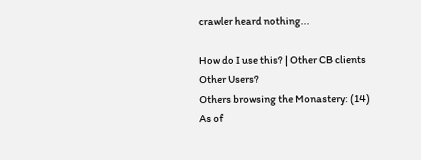crawler heard nothing...

How do I use this? | Other CB clients
Other Users?
Others browsing the Monastery: (14)
As of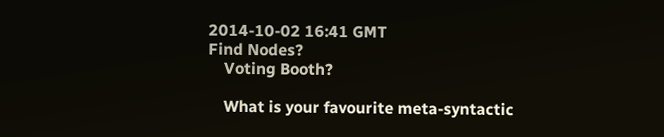2014-10-02 16:41 GMT
Find Nodes?
    Voting Booth?

    What is your favourite meta-syntactic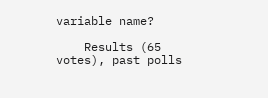variable name?

    Results (65 votes), past polls